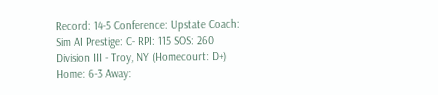Record: 14-5 Conference: Upstate Coach: Sim AI Prestige: C- RPI: 115 SOS: 260
Division III - Troy, NY (Homecourt: D+)
Home: 6-3 Away: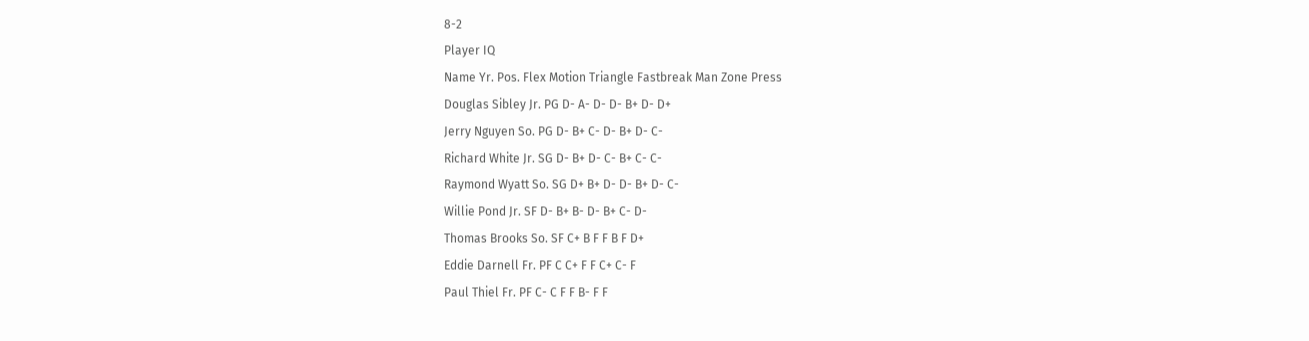8-2
Player IQ
Name Yr. Pos. Flex Motion Triangle Fastbreak Man Zone Press
Douglas Sibley Jr. PG D- A- D- D- B+ D- D+
Jerry Nguyen So. PG D- B+ C- D- B+ D- C-
Richard White Jr. SG D- B+ D- C- B+ C- C-
Raymond Wyatt So. SG D+ B+ D- D- B+ D- C-
Willie Pond Jr. SF D- B+ B- D- B+ C- D-
Thomas Brooks So. SF C+ B F F B F D+
Eddie Darnell Fr. PF C C+ F F C+ C- F
Paul Thiel Fr. PF C- C F F B- F F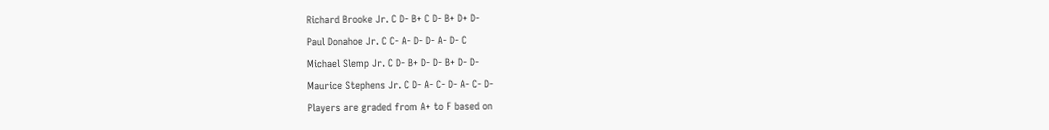Richard Brooke Jr. C D- B+ C D- B+ D+ D-
Paul Donahoe Jr. C C- A- D- D- A- D- C
Michael Slemp Jr. C D- B+ D- D- B+ D- D-
Maurice Stephens Jr. C D- A- C- D- A- C- D-
Players are graded from A+ to F based on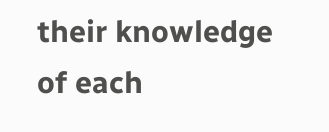their knowledge of each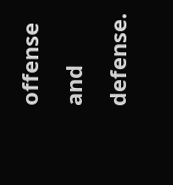offense and defense.